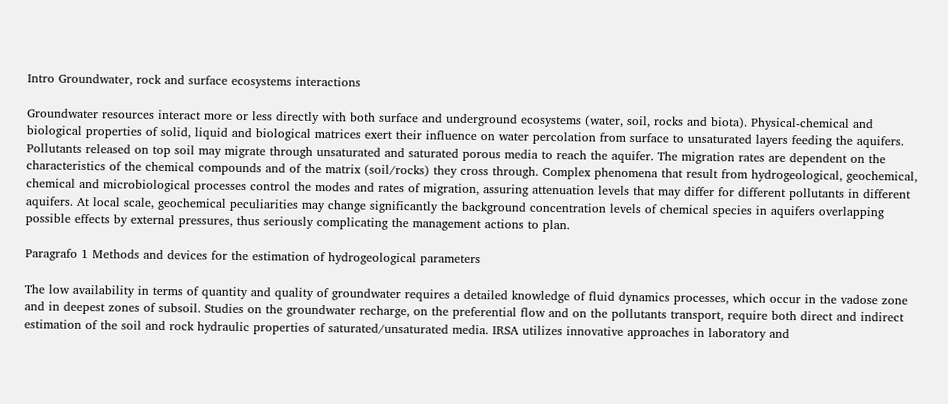Intro Groundwater, rock and surface ecosystems interactions

Groundwater resources interact more or less directly with both surface and underground ecosystems (water, soil, rocks and biota). Physical-chemical and biological properties of solid, liquid and biological matrices exert their influence on water percolation from surface to unsaturated layers feeding the aquifers.
Pollutants released on top soil may migrate through unsaturated and saturated porous media to reach the aquifer. The migration rates are dependent on the characteristics of the chemical compounds and of the matrix (soil/rocks) they cross through. Complex phenomena that result from hydrogeological, geochemical, chemical and microbiological processes control the modes and rates of migration, assuring attenuation levels that may differ for different pollutants in different aquifers. At local scale, geochemical peculiarities may change significantly the background concentration levels of chemical species in aquifers overlapping possible effects by external pressures, thus seriously complicating the management actions to plan.

Paragrafo 1 Methods and devices for the estimation of hydrogeological parameters

The low availability in terms of quantity and quality of groundwater requires a detailed knowledge of fluid dynamics processes, which occur in the vadose zone and in deepest zones of subsoil. Studies on the groundwater recharge, on the preferential flow and on the pollutants transport, require both direct and indirect estimation of the soil and rock hydraulic properties of saturated/unsaturated media. IRSA utilizes innovative approaches in laboratory and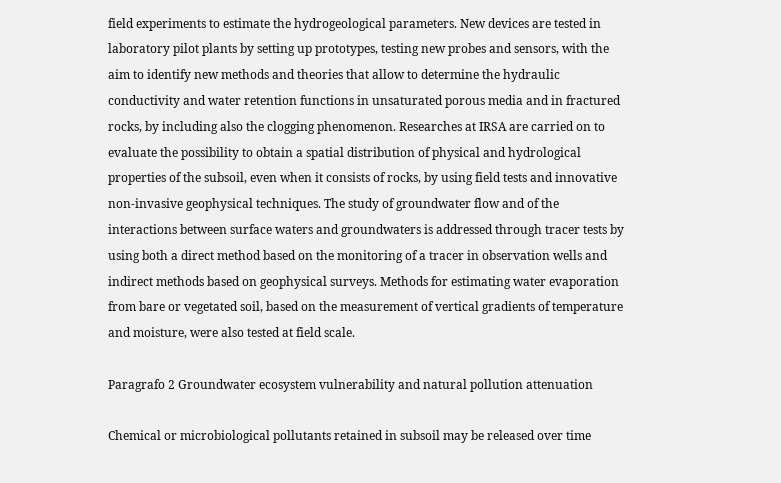field experiments to estimate the hydrogeological parameters. New devices are tested in laboratory pilot plants by setting up prototypes, testing new probes and sensors, with the aim to identify new methods and theories that allow to determine the hydraulic conductivity and water retention functions in unsaturated porous media and in fractured rocks, by including also the clogging phenomenon. Researches at IRSA are carried on to evaluate the possibility to obtain a spatial distribution of physical and hydrological properties of the subsoil, even when it consists of rocks, by using field tests and innovative non-invasive geophysical techniques. The study of groundwater flow and of the interactions between surface waters and groundwaters is addressed through tracer tests by using both a direct method based on the monitoring of a tracer in observation wells and indirect methods based on geophysical surveys. Methods for estimating water evaporation from bare or vegetated soil, based on the measurement of vertical gradients of temperature and moisture, were also tested at field scale.

Paragrafo 2 Groundwater ecosystem vulnerability and natural pollution attenuation

Chemical or microbiological pollutants retained in subsoil may be released over time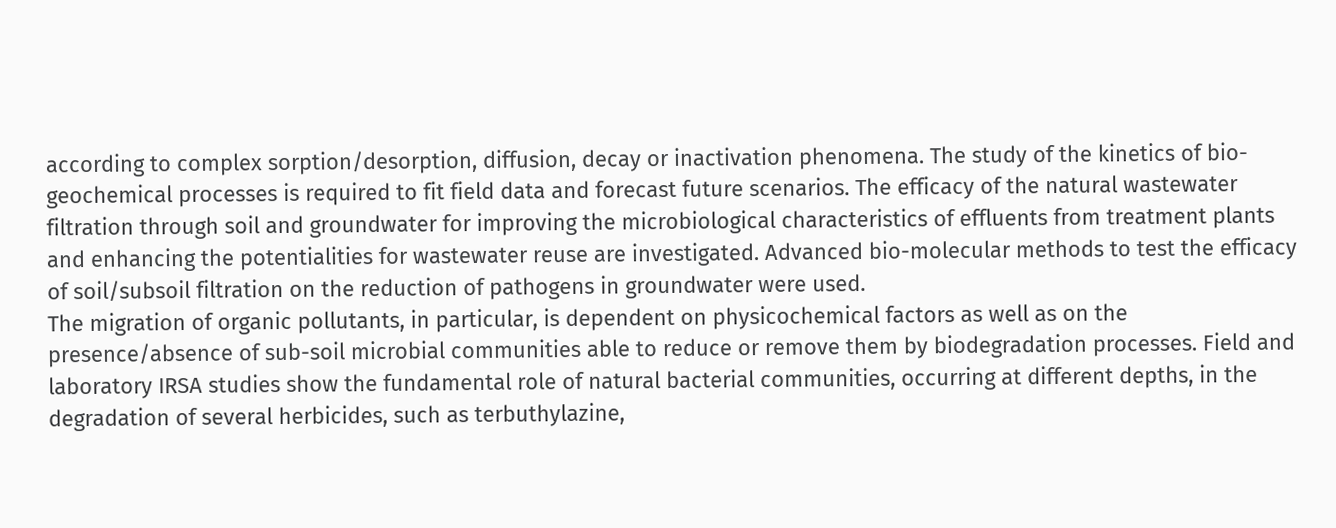according to complex sorption/desorption, diffusion, decay or inactivation phenomena. The study of the kinetics of bio-geochemical processes is required to fit field data and forecast future scenarios. The efficacy of the natural wastewater filtration through soil and groundwater for improving the microbiological characteristics of effluents from treatment plants and enhancing the potentialities for wastewater reuse are investigated. Advanced bio-molecular methods to test the efficacy of soil/subsoil filtration on the reduction of pathogens in groundwater were used.
The migration of organic pollutants, in particular, is dependent on physicochemical factors as well as on the presence/absence of sub-soil microbial communities able to reduce or remove them by biodegradation processes. Field and laboratory IRSA studies show the fundamental role of natural bacterial communities, occurring at different depths, in the degradation of several herbicides, such as terbuthylazine,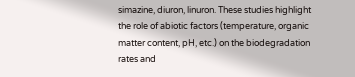simazine, diuron, linuron. These studies highlight the role of abiotic factors (temperature, organic matter content, pH, etc.) on the biodegradation rates and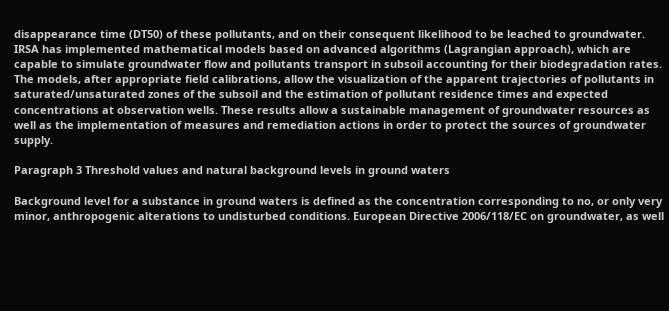disappearance time (DT50) of these pollutants, and on their consequent likelihood to be leached to groundwater. IRSA has implemented mathematical models based on advanced algorithms (Lagrangian approach), which are capable to simulate groundwater flow and pollutants transport in subsoil accounting for their biodegradation rates. The models, after appropriate field calibrations, allow the visualization of the apparent trajectories of pollutants in saturated/unsaturated zones of the subsoil and the estimation of pollutant residence times and expected concentrations at observation wells. These results allow a sustainable management of groundwater resources as well as the implementation of measures and remediation actions in order to protect the sources of groundwater supply.

Paragraph 3 Threshold values and natural background levels in ground waters

Background level for a substance in ground waters is defined as the concentration corresponding to no, or only very minor, anthropogenic alterations to undisturbed conditions. European Directive 2006/118/EC on groundwater, as well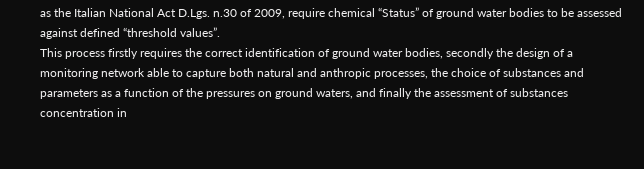as the Italian National Act D.Lgs. n.30 of 2009, require chemical “Status” of ground water bodies to be assessed against defined “threshold values”.
This process firstly requires the correct identification of ground water bodies, secondly the design of a monitoring network able to capture both natural and anthropic processes, the choice of substances and parameters as a function of the pressures on ground waters, and finally the assessment of substances concentration in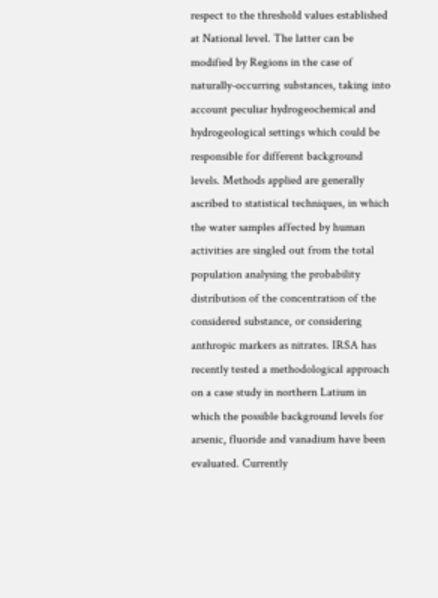respect to the threshold values established at National level. The latter can be modified by Regions in the case of naturally-occurring substances, taking into account peculiar hydrogeochemical and hydrogeological settings which could be responsible for different background levels. Methods applied are generally ascribed to statistical techniques, in which the water samples affected by human activities are singled out from the total population analysing the probability distribution of the concentration of the considered substance, or considering anthropic markers as nitrates. IRSA has recently tested a methodological approach on a case study in northern Latium in which the possible background levels for arsenic, fluoride and vanadium have been evaluated. Currently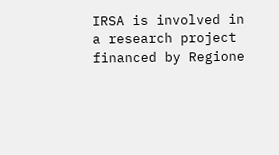IRSA is involved in a research project financed by Regione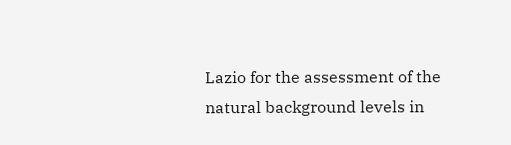Lazio for the assessment of the natural background levels in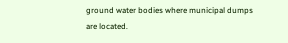ground water bodies where municipal dumps are located.